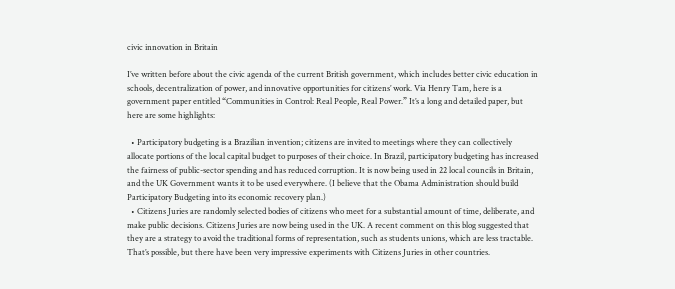civic innovation in Britain

I’ve written before about the civic agenda of the current British government, which includes better civic education in schools, decentralization of power, and innovative opportunities for citizens’ work. Via Henry Tam, here is a government paper entitled “Communities in Control: Real People, Real Power.” It’s a long and detailed paper, but here are some highlights:

  • Participatory budgeting is a Brazilian invention; citizens are invited to meetings where they can collectively allocate portions of the local capital budget to purposes of their choice. In Brazil, participatory budgeting has increased the fairness of public-sector spending and has reduced corruption. It is now being used in 22 local councils in Britain, and the UK Government wants it to be used everywhere. (I believe that the Obama Administration should build Participatory Budgeting into its economic recovery plan.)
  • Citizens Juries are randomly selected bodies of citizens who meet for a substantial amount of time, deliberate, and make public decisions. Citizens Juries are now being used in the UK. A recent comment on this blog suggested that they are a strategy to avoid the traditional forms of representation, such as students unions, which are less tractable. That’s possible, but there have been very impressive experiments with Citizens Juries in other countries.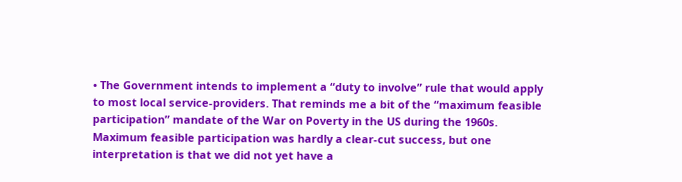• The Government intends to implement a “duty to involve” rule that would apply to most local service-providers. That reminds me a bit of the “maximum feasible participation” mandate of the War on Poverty in the US during the 1960s. Maximum feasible participation was hardly a clear-cut success, but one interpretation is that we did not yet have a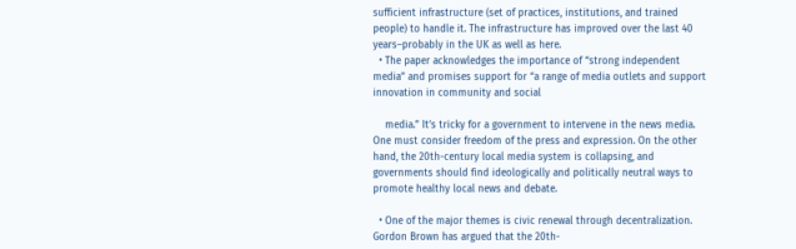sufficient infrastructure (set of practices, institutions, and trained people) to handle it. The infrastructure has improved over the last 40 years–probably in the UK as well as here.
  • The paper acknowledges the importance of “strong independent media” and promises support for “a range of media outlets and support innovation in community and social

    media.” It’s tricky for a government to intervene in the news media. One must consider freedom of the press and expression. On the other hand, the 20th-century local media system is collapsing, and governments should find ideologically and politically neutral ways to promote healthy local news and debate.

  • One of the major themes is civic renewal through decentralization. Gordon Brown has argued that the 20th-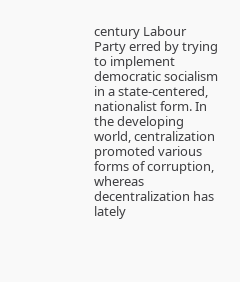century Labour Party erred by trying to implement democratic socialism in a state-centered, nationalist form. In the developing world, centralization promoted various forms of corruption, whereas decentralization has lately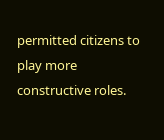permitted citizens to play more constructive roles.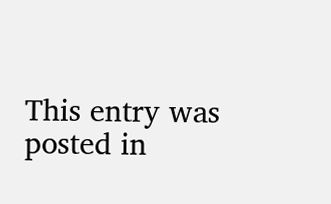This entry was posted in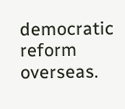democratic reform overseas.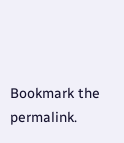Bookmark the permalink.